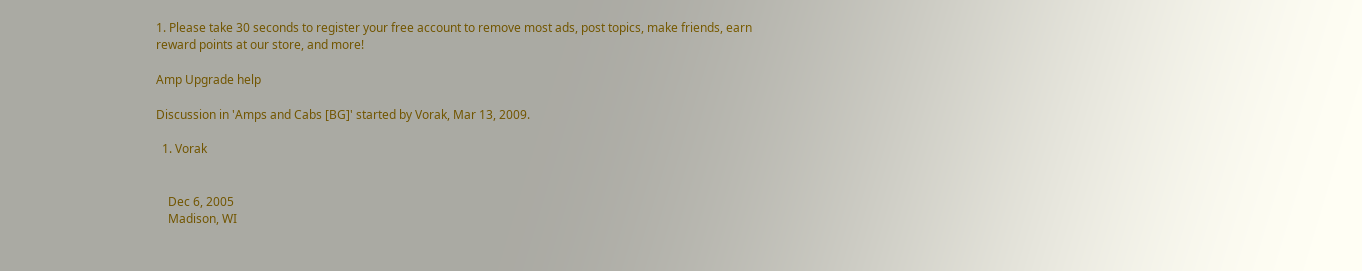1. Please take 30 seconds to register your free account to remove most ads, post topics, make friends, earn reward points at our store, and more!

Amp Upgrade help

Discussion in 'Amps and Cabs [BG]' started by Vorak, Mar 13, 2009.

  1. Vorak


    Dec 6, 2005
    Madison, WI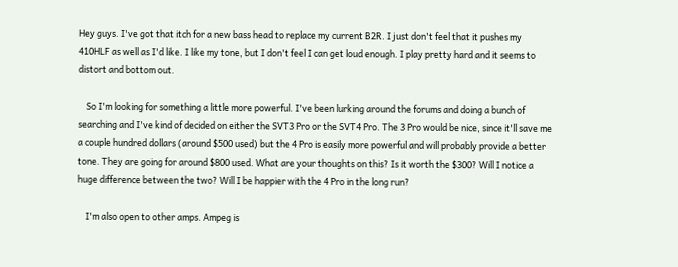Hey guys. I've got that itch for a new bass head to replace my current B2R. I just don't feel that it pushes my 410HLF as well as I'd like. I like my tone, but I don't feel I can get loud enough. I play pretty hard and it seems to distort and bottom out.

    So I'm looking for something a little more powerful. I've been lurking around the forums and doing a bunch of searching and I've kind of decided on either the SVT3 Pro or the SVT4 Pro. The 3 Pro would be nice, since it'll save me a couple hundred dollars (around $500 used) but the 4 Pro is easily more powerful and will probably provide a better tone. They are going for around $800 used. What are your thoughts on this? Is it worth the $300? Will I notice a huge difference between the two? Will I be happier with the 4 Pro in the long run?

    I'm also open to other amps. Ampeg is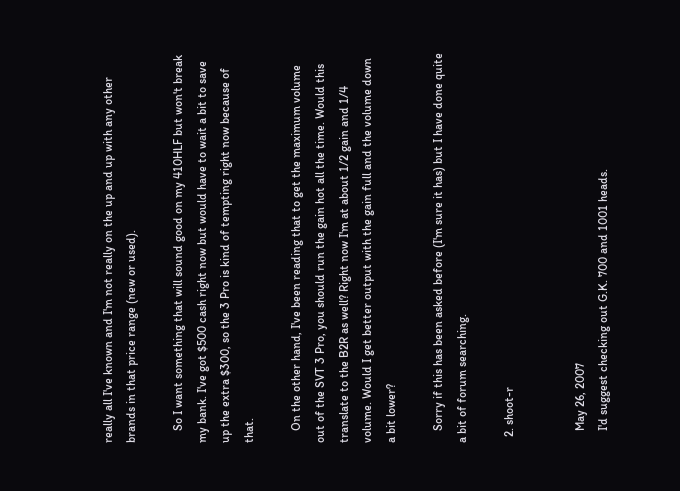really all I've known and I'm not really on the up and up with any other brands in that price range (new or used).

    So I want something that will sound good on my 410HLF but won't break my bank. I've got $500 cash right now but would have to wait a bit to save up the extra $300, so the 3 Pro is kind of tempting right now because of that.

    On the other hand, I've been reading that to get the maximum volume out of the SVT 3 Pro, you should run the gain hot all the time. Would this translate to the B2R as well? Right now I'm at about 1/2 gain and 1/4 volume. Would I get better output with the gain full and the volume down a bit lower?

    Sorry if this has been asked before (I'm sure it has) but I have done quite a bit of forum searching.

  2. shoot-r


    May 26, 2007
    I'd suggest checking out G.K. 700 and 1001 heads.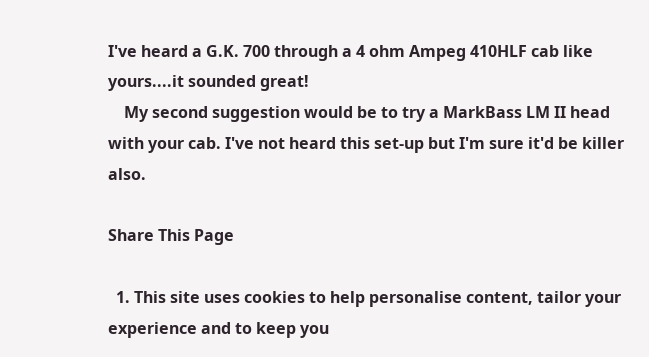I've heard a G.K. 700 through a 4 ohm Ampeg 410HLF cab like yours....it sounded great!
    My second suggestion would be to try a MarkBass LM II head with your cab. I've not heard this set-up but I'm sure it'd be killer also.

Share This Page

  1. This site uses cookies to help personalise content, tailor your experience and to keep you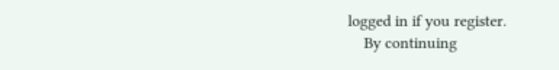logged in if you register.
    By continuing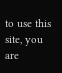to use this site, you are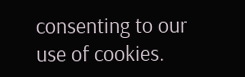consenting to our use of cookies.